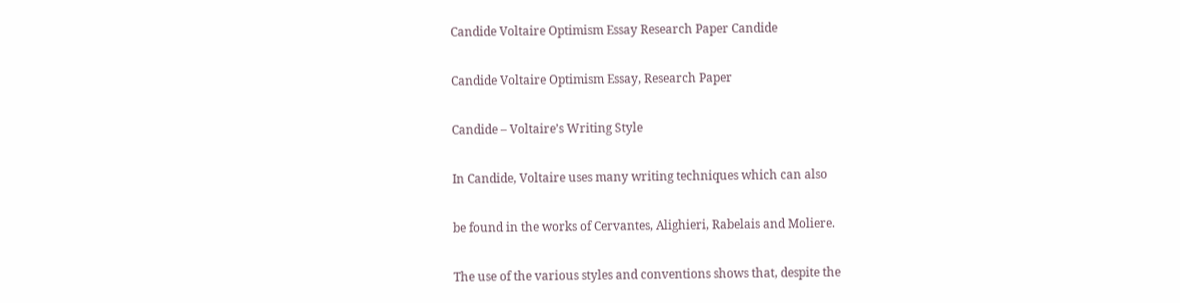Candide Voltaire Optimism Essay Research Paper Candide

Candide Voltaire Optimism Essay, Research Paper

Candide – Voltaire’s Writing Style

In Candide, Voltaire uses many writing techniques which can also

be found in the works of Cervantes, Alighieri, Rabelais and Moliere.

The use of the various styles and conventions shows that, despite the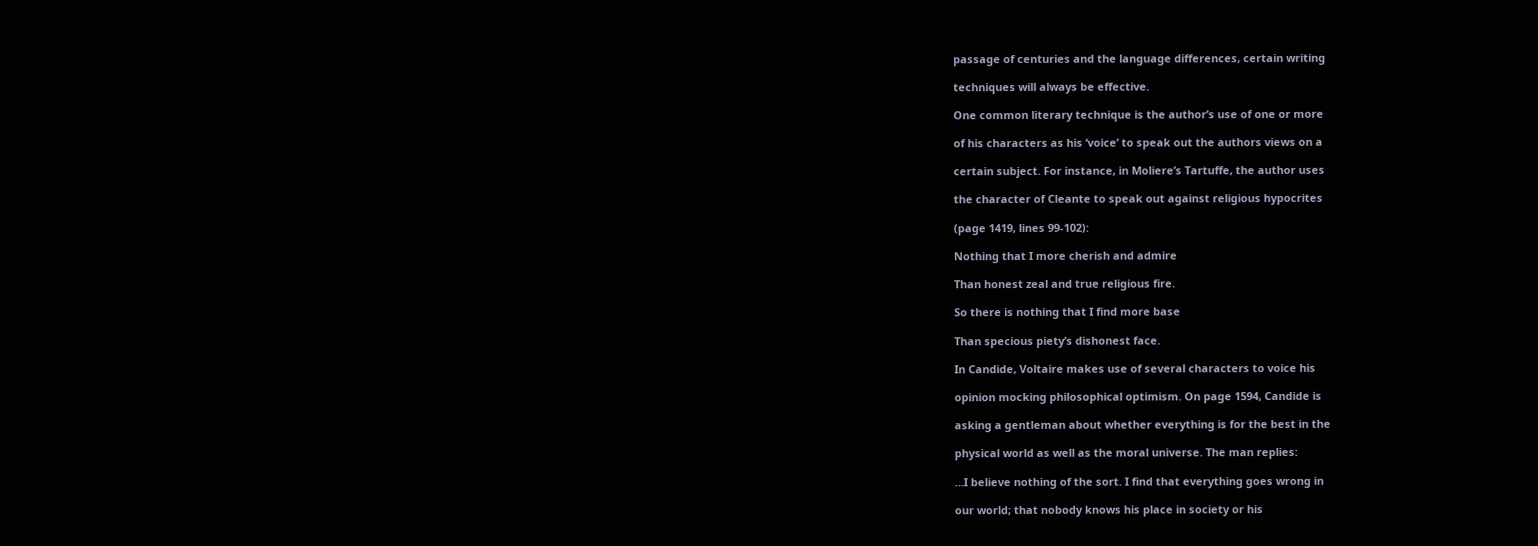passage of centuries and the language differences, certain writing

techniques will always be effective.

One common literary technique is the author’s use of one or more

of his characters as his ‘voice’ to speak out the authors views on a

certain subject. For instance, in Moliere’s Tartuffe, the author uses

the character of Cleante to speak out against religious hypocrites

(page 1419, lines 99-102):

Nothing that I more cherish and admire

Than honest zeal and true religious fire.

So there is nothing that I find more base

Than specious piety’s dishonest face.

In Candide, Voltaire makes use of several characters to voice his

opinion mocking philosophical optimism. On page 1594, Candide is

asking a gentleman about whether everything is for the best in the

physical world as well as the moral universe. The man replies:

…I believe nothing of the sort. I find that everything goes wrong in

our world; that nobody knows his place in society or his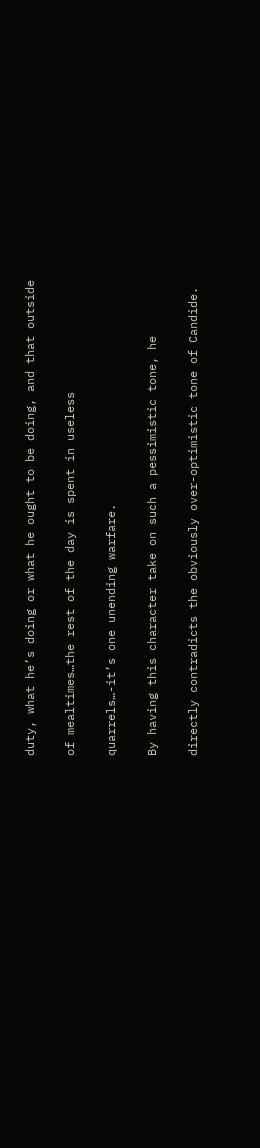duty, what he’s doing or what he ought to be doing, and that outside

of mealtimes…the rest of the day is spent in useless

quarrels…-it’s one unending warfare.

By having this character take on such a pessimistic tone, he

directly contradicts the obviously over-optimistic tone of Candide.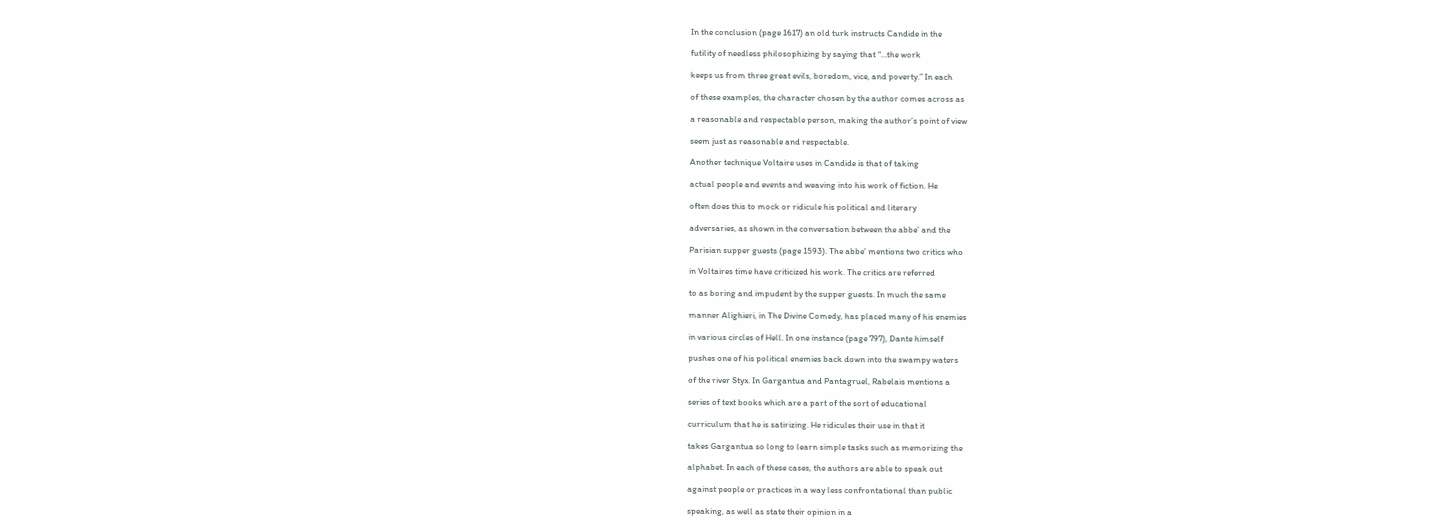In the conclusion (page 1617) an old turk instructs Candide in the

futility of needless philosophizing by saying that “…the work

keeps us from three great evils, boredom, vice, and poverty.” In each

of these examples, the character chosen by the author comes across as

a reasonable and respectable person, making the author’s point of view

seem just as reasonable and respectable.

Another technique Voltaire uses in Candide is that of taking

actual people and events and weaving into his work of fiction. He

often does this to mock or ridicule his political and literary

adversaries, as shown in the conversation between the abbe’ and the

Parisian supper guests (page 1593). The abbe’ mentions two critics who

in Voltaires time have criticized his work. The critics are referred

to as boring and impudent by the supper guests. In much the same

manner Alighieri, in The Divine Comedy, has placed many of his enemies

in various circles of Hell. In one instance (page 797), Dante himself

pushes one of his political enemies back down into the swampy waters

of the river Styx. In Gargantua and Pantagruel, Rabelais mentions a

series of text books which are a part of the sort of educational

curriculum that he is satirizing. He ridicules their use in that it

takes Gargantua so long to learn simple tasks such as memorizing the

alphabet. In each of these cases, the authors are able to speak out

against people or practices in a way less confrontational than public

speaking, as well as state their opinion in a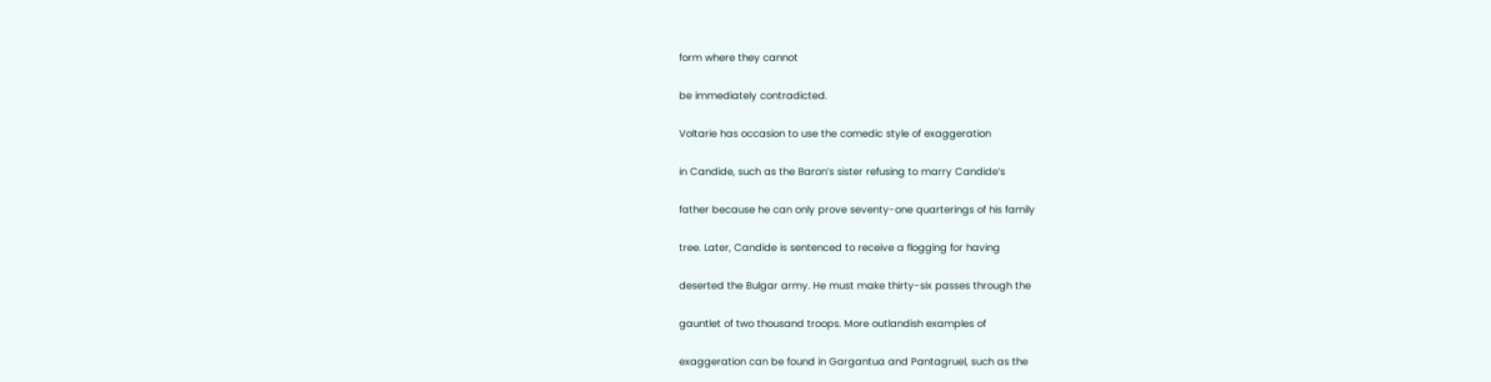form where they cannot

be immediately contradicted.

Voltarie has occasion to use the comedic style of exaggeration

in Candide, such as the Baron’s sister refusing to marry Candide’s

father because he can only prove seventy-one quarterings of his family

tree. Later, Candide is sentenced to receive a flogging for having

deserted the Bulgar army. He must make thirty-six passes through the

gauntlet of two thousand troops. More outlandish examples of

exaggeration can be found in Gargantua and Pantagruel, such as the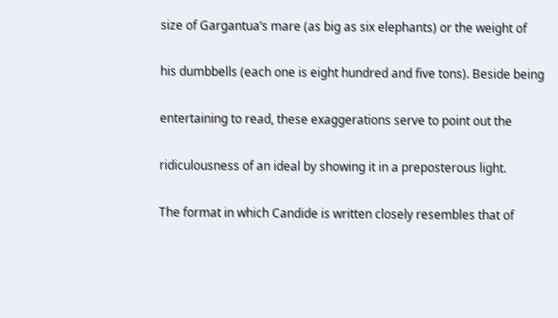size of Gargantua’s mare (as big as six elephants) or the weight of

his dumbbells (each one is eight hundred and five tons). Beside being

entertaining to read, these exaggerations serve to point out the

ridiculousness of an ideal by showing it in a preposterous light.

The format in which Candide is written closely resembles that of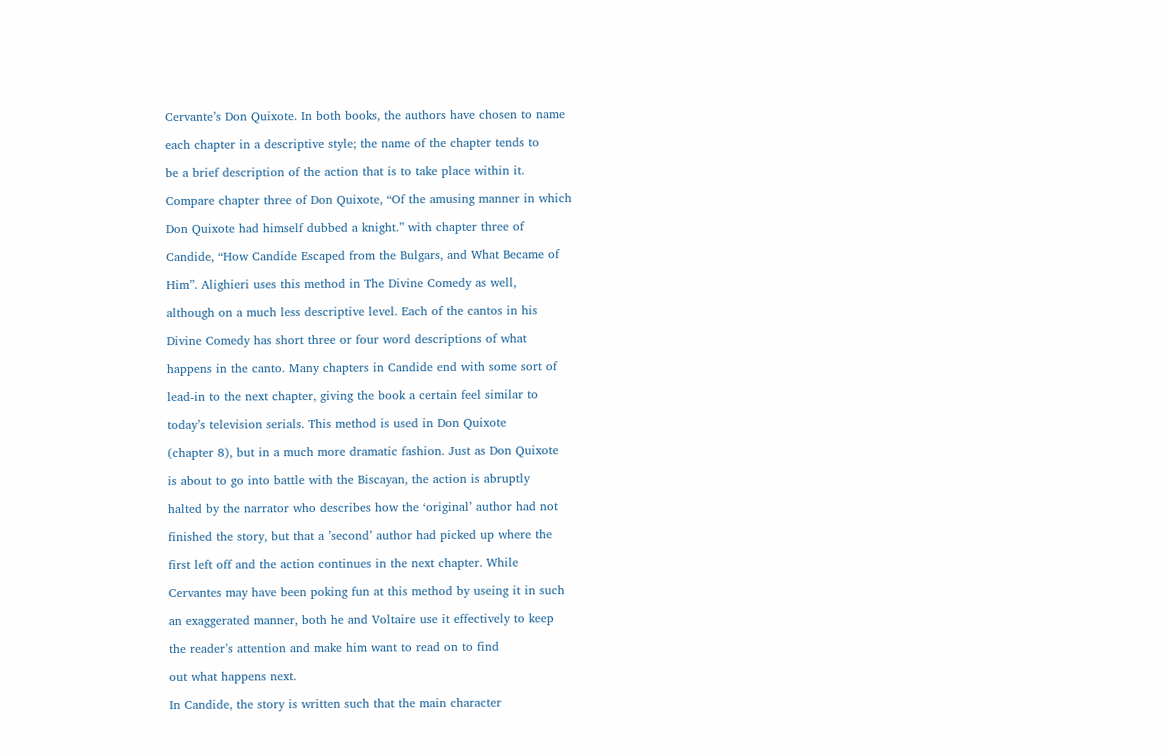Cervante’s Don Quixote. In both books, the authors have chosen to name

each chapter in a descriptive style; the name of the chapter tends to

be a brief description of the action that is to take place within it.

Compare chapter three of Don Quixote, “Of the amusing manner in which

Don Quixote had himself dubbed a knight.” with chapter three of

Candide, “How Candide Escaped from the Bulgars, and What Became of

Him”. Alighieri uses this method in The Divine Comedy as well,

although on a much less descriptive level. Each of the cantos in his

Divine Comedy has short three or four word descriptions of what

happens in the canto. Many chapters in Candide end with some sort of

lead-in to the next chapter, giving the book a certain feel similar to

today’s television serials. This method is used in Don Quixote

(chapter 8), but in a much more dramatic fashion. Just as Don Quixote

is about to go into battle with the Biscayan, the action is abruptly

halted by the narrator who describes how the ‘original’ author had not

finished the story, but that a ’second’ author had picked up where the

first left off and the action continues in the next chapter. While

Cervantes may have been poking fun at this method by useing it in such

an exaggerated manner, both he and Voltaire use it effectively to keep

the reader’s attention and make him want to read on to find

out what happens next.

In Candide, the story is written such that the main character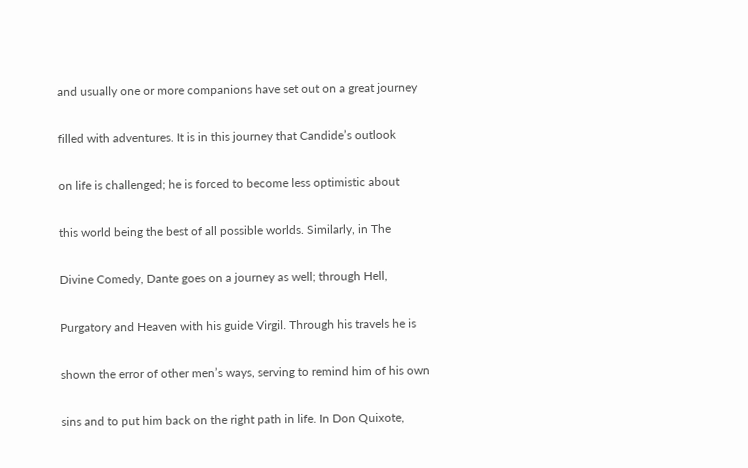and usually one or more companions have set out on a great journey

filled with adventures. It is in this journey that Candide’s outlook

on life is challenged; he is forced to become less optimistic about

this world being the best of all possible worlds. Similarly, in The

Divine Comedy, Dante goes on a journey as well; through Hell,

Purgatory and Heaven with his guide Virgil. Through his travels he is

shown the error of other men’s ways, serving to remind him of his own

sins and to put him back on the right path in life. In Don Quixote,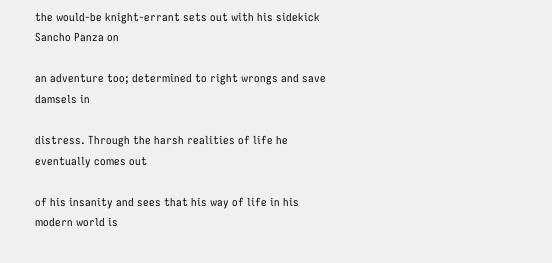the would-be knight-errant sets out with his sidekick Sancho Panza on

an adventure too; determined to right wrongs and save damsels in

distress. Through the harsh realities of life he eventually comes out

of his insanity and sees that his way of life in his modern world is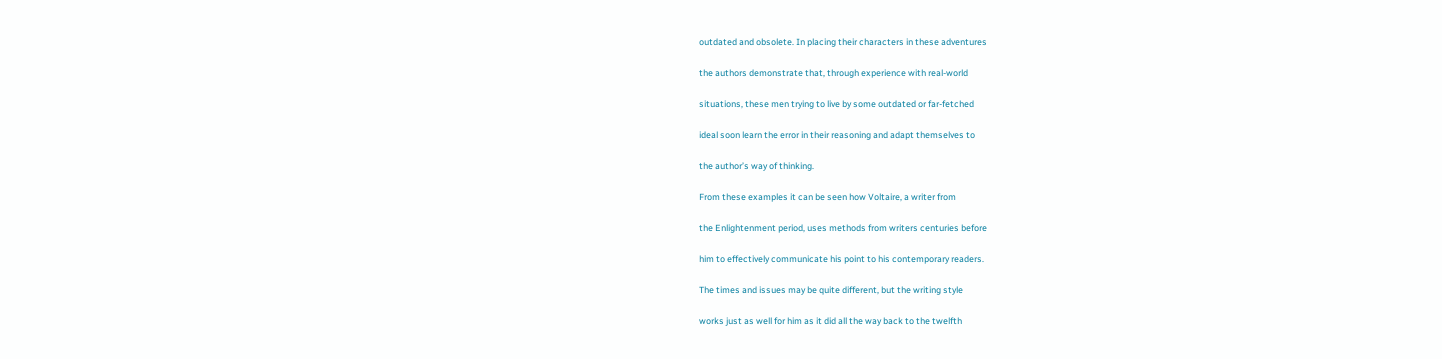outdated and obsolete. In placing their characters in these adventures

the authors demonstrate that, through experience with real-world

situations, these men trying to live by some outdated or far-fetched

ideal soon learn the error in their reasoning and adapt themselves to

the author’s way of thinking.

From these examples it can be seen how Voltaire, a writer from

the Enlightenment period, uses methods from writers centuries before

him to effectively communicate his point to his contemporary readers.

The times and issues may be quite different, but the writing style

works just as well for him as it did all the way back to the twelfth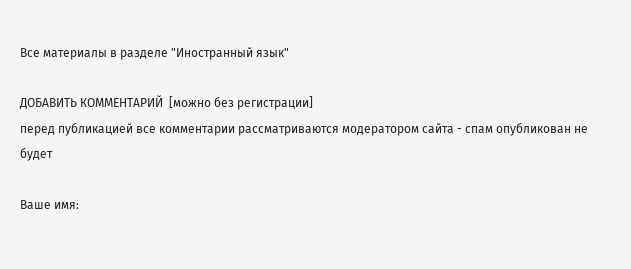Все материалы в разделе "Иностранный язык"

ДОБАВИТЬ КОММЕНТАРИЙ  [можно без регистрации]
перед публикацией все комментарии рассматриваются модератором сайта - спам опубликован не будет

Ваше имя: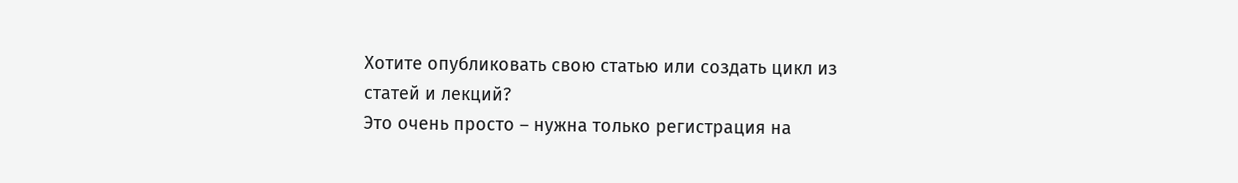Хотите опубликовать свою статью или создать цикл из статей и лекций?
Это очень просто – нужна только регистрация на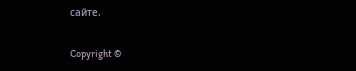сайте.

Copyright ©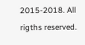2015-2018. All rigths reserved.